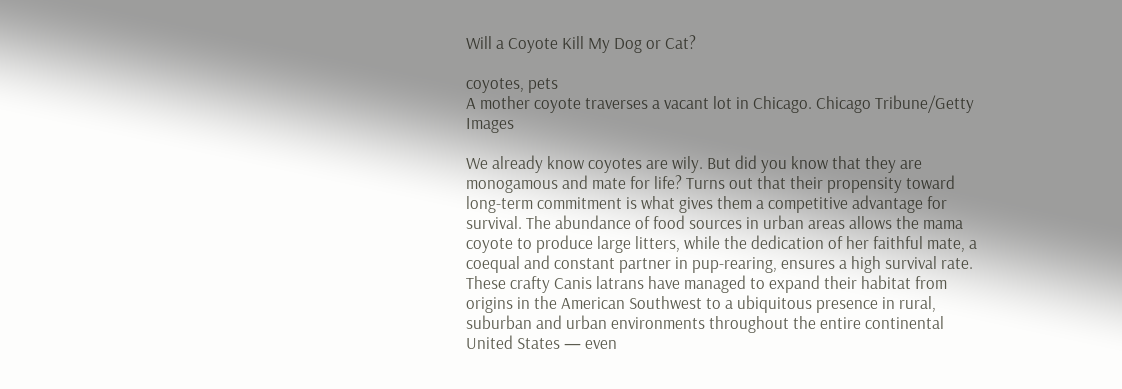Will a Coyote Kill My Dog or Cat?

coyotes, pets
A mother coyote traverses a vacant lot in Chicago. Chicago Tribune/Getty Images

We already know coyotes are wily. But did you know that they are monogamous and mate for life? Turns out that their propensity toward long-term commitment is what gives them a competitive advantage for survival. The abundance of food sources in urban areas allows the mama coyote to produce large litters, while the dedication of her faithful mate, a coequal and constant partner in pup-rearing, ensures a high survival rate. These crafty Canis latrans have managed to expand their habitat from origins in the American Southwest to a ubiquitous presence in rural, suburban and urban environments throughout the entire continental United States — even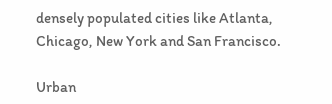densely populated cities like Atlanta, Chicago, New York and San Francisco.

Urban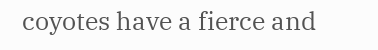coyotes have a fierce and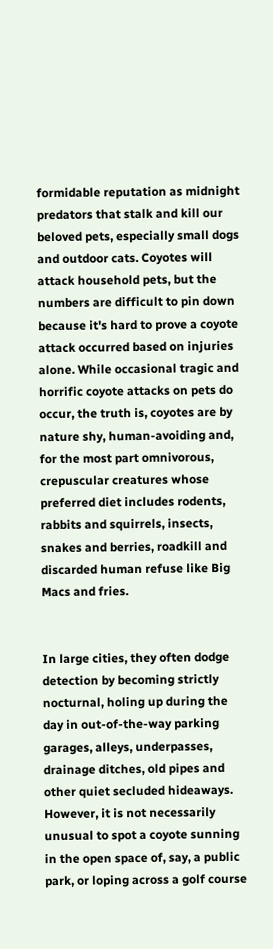formidable reputation as midnight predators that stalk and kill our beloved pets, especially small dogs and outdoor cats. Coyotes will attack household pets, but the numbers are difficult to pin down because it's hard to prove a coyote attack occurred based on injuries alone. While occasional tragic and horrific coyote attacks on pets do occur, the truth is, coyotes are by nature shy, human-avoiding and, for the most part omnivorous, crepuscular creatures whose preferred diet includes rodents, rabbits and squirrels, insects, snakes and berries, roadkill and discarded human refuse like Big Macs and fries.


In large cities, they often dodge detection by becoming strictly nocturnal, holing up during the day in out-of-the-way parking garages, alleys, underpasses, drainage ditches, old pipes and other quiet secluded hideaways. However, it is not necessarily unusual to spot a coyote sunning in the open space of, say, a public park, or loping across a golf course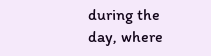during the day, where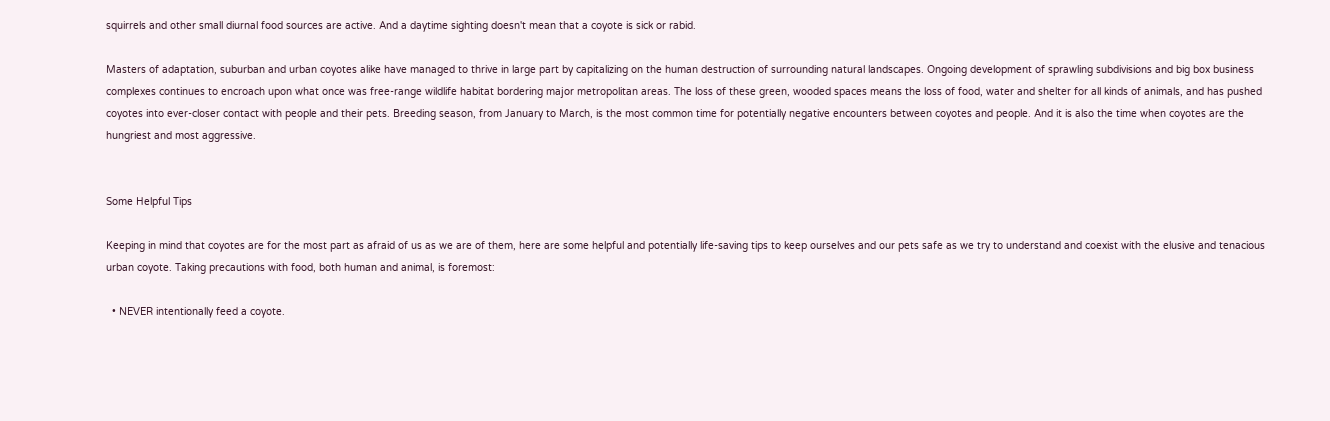squirrels and other small diurnal food sources are active. And a daytime sighting doesn't mean that a coyote is sick or rabid.

Masters of adaptation, suburban and urban coyotes alike have managed to thrive in large part by capitalizing on the human destruction of surrounding natural landscapes. Ongoing development of sprawling subdivisions and big box business complexes continues to encroach upon what once was free-range wildlife habitat bordering major metropolitan areas. The loss of these green, wooded spaces means the loss of food, water and shelter for all kinds of animals, and has pushed coyotes into ever-closer contact with people and their pets. Breeding season, from January to March, is the most common time for potentially negative encounters between coyotes and people. And it is also the time when coyotes are the hungriest and most aggressive.


Some Helpful Tips

Keeping in mind that coyotes are for the most part as afraid of us as we are of them, here are some helpful and potentially life-saving tips to keep ourselves and our pets safe as we try to understand and coexist with the elusive and tenacious urban coyote. Taking precautions with food, both human and animal, is foremost:

  • NEVER intentionally feed a coyote.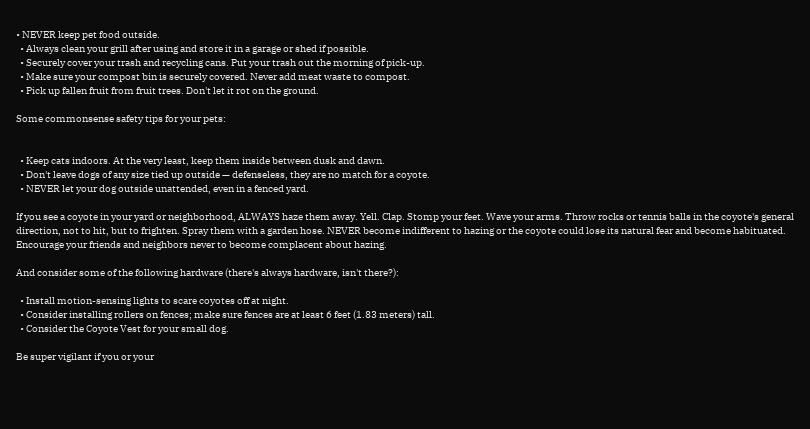• NEVER keep pet food outside.
  • Always clean your grill after using and store it in a garage or shed if possible.
  • Securely cover your trash and recycling cans. Put your trash out the morning of pick-up.
  • Make sure your compost bin is securely covered. Never add meat waste to compost.
  • Pick up fallen fruit from fruit trees. Don't let it rot on the ground.

Some commonsense safety tips for your pets:


  • Keep cats indoors. At the very least, keep them inside between dusk and dawn.
  • Don't leave dogs of any size tied up outside — defenseless, they are no match for a coyote.
  • NEVER let your dog outside unattended, even in a fenced yard.

If you see a coyote in your yard or neighborhood, ALWAYS haze them away. Yell. Clap. Stomp your feet. Wave your arms. Throw rocks or tennis balls in the coyote's general direction, not to hit, but to frighten. Spray them with a garden hose. NEVER become indifferent to hazing or the coyote could lose its natural fear and become habituated. Encourage your friends and neighbors never to become complacent about hazing.

And consider some of the following hardware (there's always hardware, isn't there?):

  • Install motion-sensing lights to scare coyotes off at night.
  • Consider installing rollers on fences; make sure fences are at least 6 feet (1.83 meters) tall.
  • Consider the Coyote Vest for your small dog.

Be super vigilant if you or your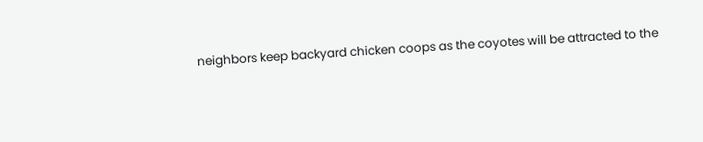neighbors keep backyard chicken coops as the coyotes will be attracted to the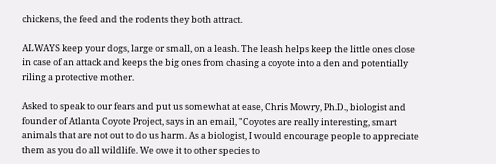chickens, the feed and the rodents they both attract.

ALWAYS keep your dogs, large or small, on a leash. The leash helps keep the little ones close in case of an attack and keeps the big ones from chasing a coyote into a den and potentially riling a protective mother.

Asked to speak to our fears and put us somewhat at ease, Chris Mowry, Ph.D., biologist and founder of Atlanta Coyote Project, says in an email, "Coyotes are really interesting, smart animals that are not out to do us harm. As a biologist, I would encourage people to appreciate them as you do all wildlife. We owe it to other species to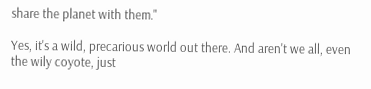share the planet with them."

Yes, it's a wild, precarious world out there. And aren't we all, even the wily coyote, just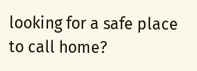looking for a safe place to call home?